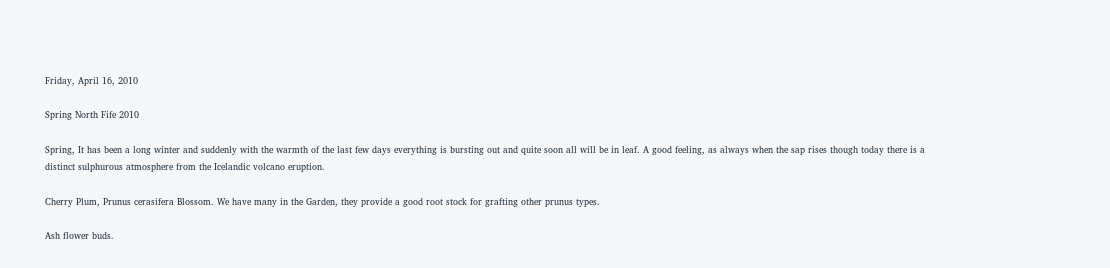Friday, April 16, 2010

Spring North Fife 2010

Spring, It has been a long winter and suddenly with the warmth of the last few days everything is bursting out and quite soon all will be in leaf. A good feeling, as always when the sap rises though today there is a distinct sulphurous atmosphere from the Icelandic volcano eruption.

Cherry Plum, Prunus cerasifera Blossom. We have many in the Garden, they provide a good root stock for grafting other prunus types.

Ash flower buds.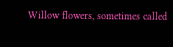Willow flowers, sometimes called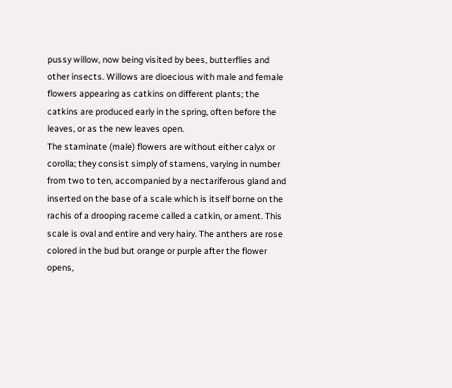pussy willow, now being visited by bees, butterflies and other insects. Willows are dioecious with male and female flowers appearing as catkins on different plants; the catkins are produced early in the spring, often before the leaves, or as the new leaves open.
The staminate (male) flowers are without either calyx or corolla; they consist simply of stamens, varying in number from two to ten, accompanied by a nectariferous gland and inserted on the base of a scale which is itself borne on the rachis of a drooping raceme called a catkin, or ament. This scale is oval and entire and very hairy. The anthers are rose colored in the bud but orange or purple after the flower opens,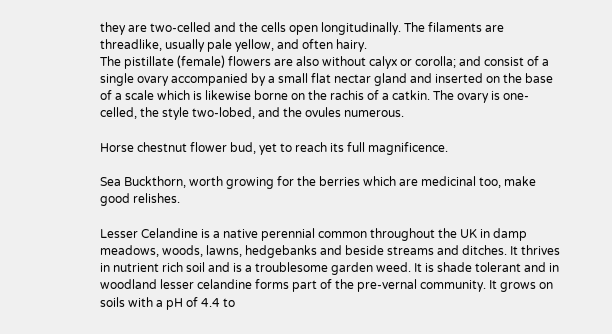they are two-celled and the cells open longitudinally. The filaments are threadlike, usually pale yellow, and often hairy.
The pistillate (female) flowers are also without calyx or corolla; and consist of a single ovary accompanied by a small flat nectar gland and inserted on the base of a scale which is likewise borne on the rachis of a catkin. The ovary is one-celled, the style two-lobed, and the ovules numerous.

Horse chestnut flower bud, yet to reach its full magnificence.

Sea Buckthorn, worth growing for the berries which are medicinal too, make good relishes.

Lesser Celandine is a native perennial common throughout the UK in damp meadows, woods, lawns, hedgebanks and beside streams and ditches. It thrives in nutrient rich soil and is a troublesome garden weed. It is shade tolerant and in woodland lesser celandine forms part of the pre-vernal community. It grows on soils with a pH of 4.4 to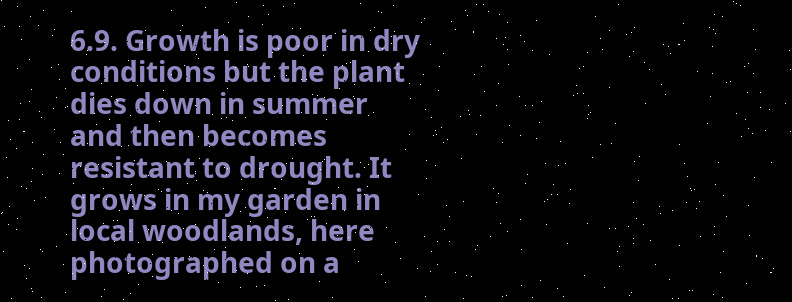6.9. Growth is poor in dry conditions but the plant dies down in summer and then becomes resistant to drought. It grows in my garden in local woodlands, here photographed on a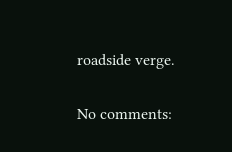roadside verge.

No comments: